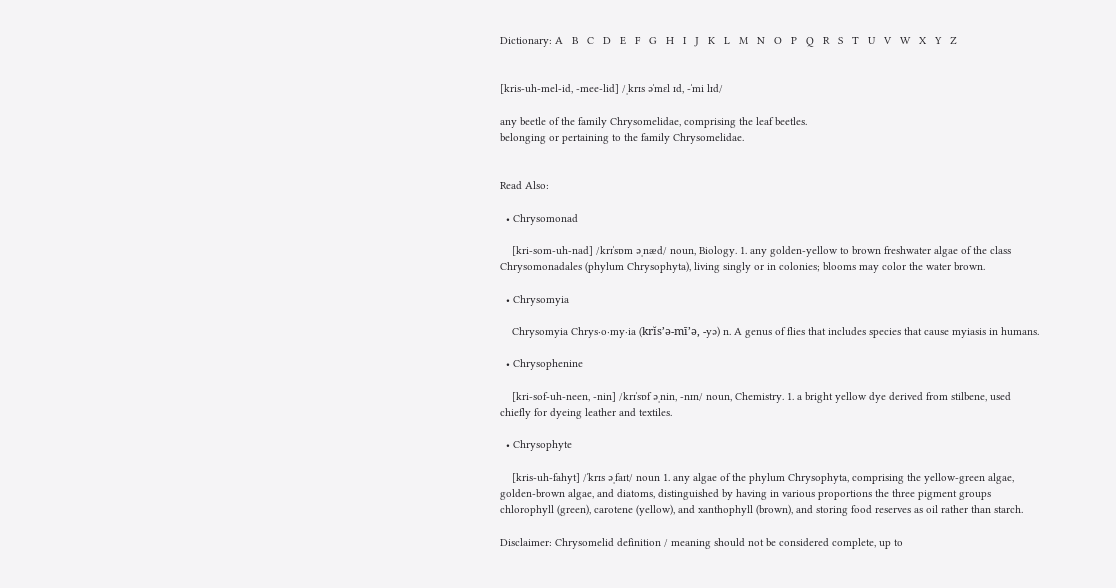Dictionary: A   B   C   D   E   F   G   H   I   J   K   L   M   N   O   P   Q   R   S   T   U   V   W   X   Y   Z


[kris-uh-mel-id, -mee-lid] /ˌkrɪs əˈmɛl ɪd, -ˈmi lɪd/

any beetle of the family Chrysomelidae, comprising the leaf beetles.
belonging or pertaining to the family Chrysomelidae.


Read Also:

  • Chrysomonad

    [kri-som-uh-nad] /krɪˈsɒm əˌnæd/ noun, Biology. 1. any golden-yellow to brown freshwater algae of the class Chrysomonadales (phylum Chrysophyta), living singly or in colonies; blooms may color the water brown.

  • Chrysomyia

    Chrysomyia Chrys·o·my·ia (krĭs’ə-mī’ə, -yə) n. A genus of flies that includes species that cause myiasis in humans.

  • Chrysophenine

    [kri-sof-uh-neen, -nin] /krɪˈsɒf əˌnin, -nɪn/ noun, Chemistry. 1. a bright yellow dye derived from stilbene, used chiefly for dyeing leather and textiles.

  • Chrysophyte

    [kris-uh-fahyt] /ˈkrɪs əˌfaɪt/ noun 1. any algae of the phylum Chrysophyta, comprising the yellow-green algae, golden-brown algae, and diatoms, distinguished by having in various proportions the three pigment groups chlorophyll (green), carotene (yellow), and xanthophyll (brown), and storing food reserves as oil rather than starch.

Disclaimer: Chrysomelid definition / meaning should not be considered complete, up to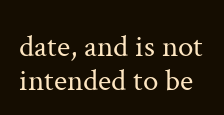date, and is not intended to be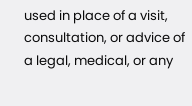used in place of a visit, consultation, or advice of a legal, medical, or any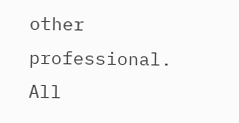other professional. All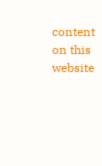content on this website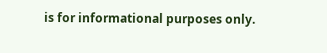is for informational purposes only.